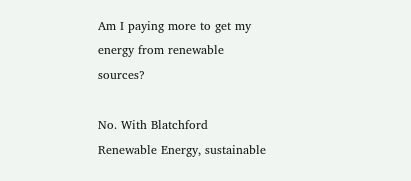Am I paying more to get my energy from renewable sources?

No. With Blatchford Renewable Energy, sustainable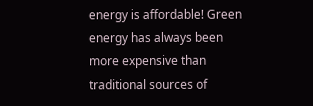energy is affordable! Green energy has always been more expensive than traditional sources of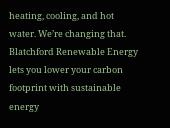heating, cooling, and hot water. We’re changing that. Blatchford Renewable Energy lets you lower your carbon footprint with sustainable energy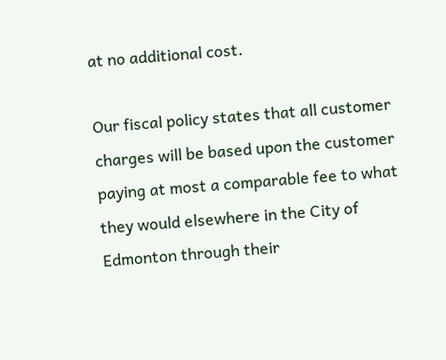at no additional cost.

Our fiscal policy states that all customer charges will be based upon the customer paying at most a comparable fee to what they would elsewhere in the City of Edmonton through their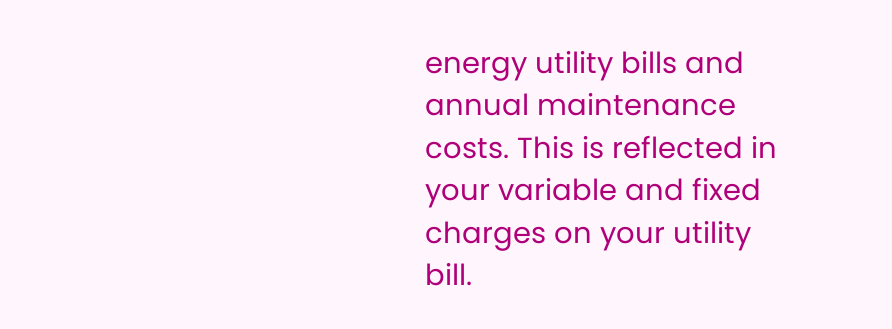energy utility bills and annual maintenance costs. This is reflected in your variable and fixed charges on your utility bill.